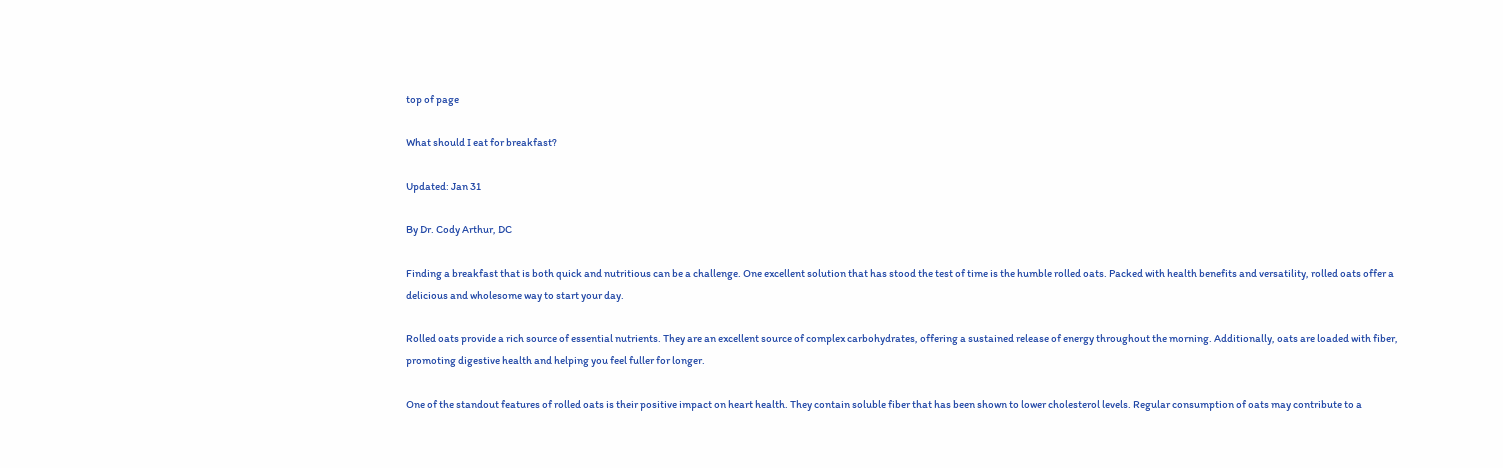top of page

What should I eat for breakfast?

Updated: Jan 31

By Dr. Cody Arthur, DC

Finding a breakfast that is both quick and nutritious can be a challenge. One excellent solution that has stood the test of time is the humble rolled oats. Packed with health benefits and versatility, rolled oats offer a delicious and wholesome way to start your day.

Rolled oats provide a rich source of essential nutrients. They are an excellent source of complex carbohydrates, offering a sustained release of energy throughout the morning. Additionally, oats are loaded with fiber, promoting digestive health and helping you feel fuller for longer.

One of the standout features of rolled oats is their positive impact on heart health. They contain soluble fiber that has been shown to lower cholesterol levels. Regular consumption of oats may contribute to a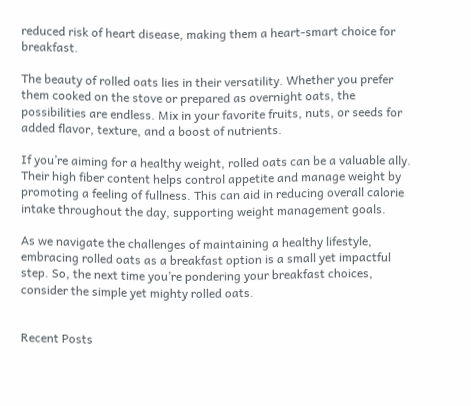reduced risk of heart disease, making them a heart-smart choice for breakfast.

The beauty of rolled oats lies in their versatility. Whether you prefer them cooked on the stove or prepared as overnight oats, the possibilities are endless. Mix in your favorite fruits, nuts, or seeds for added flavor, texture, and a boost of nutrients.

If you’re aiming for a healthy weight, rolled oats can be a valuable ally. Their high fiber content helps control appetite and manage weight by promoting a feeling of fullness. This can aid in reducing overall calorie intake throughout the day, supporting weight management goals.

As we navigate the challenges of maintaining a healthy lifestyle, embracing rolled oats as a breakfast option is a small yet impactful step. So, the next time you’re pondering your breakfast choices, consider the simple yet mighty rolled oats.


Recent Posts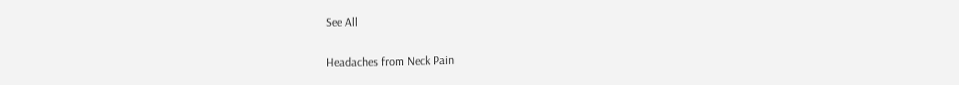See All

Headaches from Neck Pain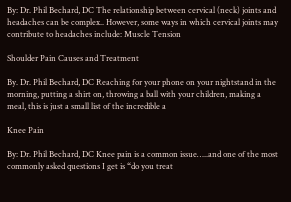By: Dr. Phil Bechard, DC The relationship between cervical (neck) joints and headaches can be complex.. However, some ways in which cervical joints may contribute to headaches include: Muscle Tension

Shoulder Pain Causes and Treatment

By. Dr. Phil Bechard, DC Reaching for your phone on your nightstand in the morning, putting a shirt on, throwing a ball with your children, making a meal, this is just a small list of the incredible a

Knee Pain

By: Dr. Phil Bechard, DC Knee pain is a common issue…..and one of the most commonly asked questions I get is “do you treat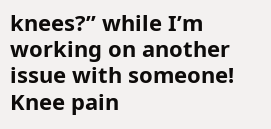knees?” while I’m working on another issue with someone! Knee pain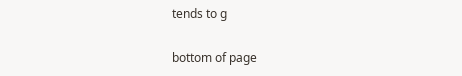tends to g

bottom of page